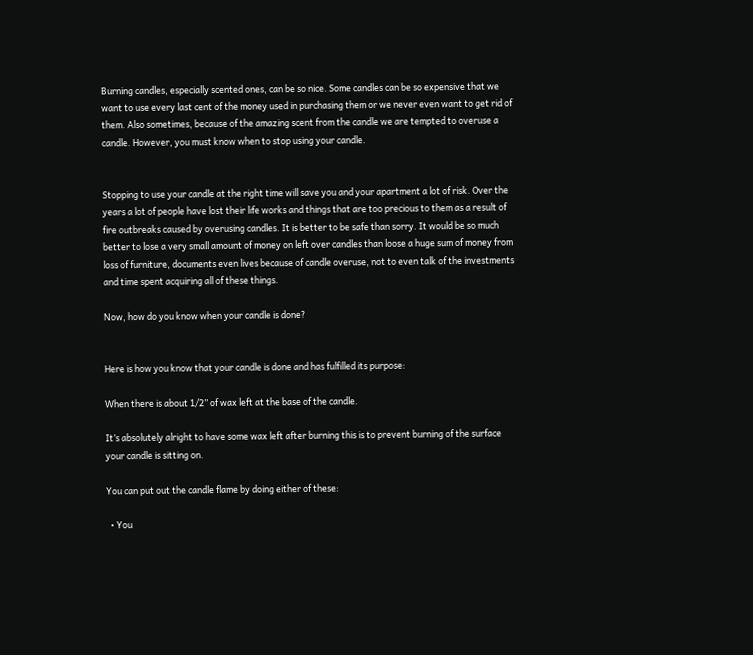Burning candles, especially scented ones, can be so nice. Some candles can be so expensive that we want to use every last cent of the money used in purchasing them or we never even want to get rid of them. Also sometimes, because of the amazing scent from the candle we are tempted to overuse a candle. However, you must know when to stop using your candle.


Stopping to use your candle at the right time will save you and your apartment a lot of risk. Over the years a lot of people have lost their life works and things that are too precious to them as a result of fire outbreaks caused by overusing candles. It is better to be safe than sorry. It would be so much better to lose a very small amount of money on left over candles than loose a huge sum of money from loss of furniture, documents even lives because of candle overuse, not to even talk of the investments and time spent acquiring all of these things.

Now, how do you know when your candle is done?


Here is how you know that your candle is done and has fulfilled its purpose:

When there is about 1/2” of wax left at the base of the candle.

It’s absolutely alright to have some wax left after burning this is to prevent burning of the surface your candle is sitting on.

You can put out the candle flame by doing either of these:

  • You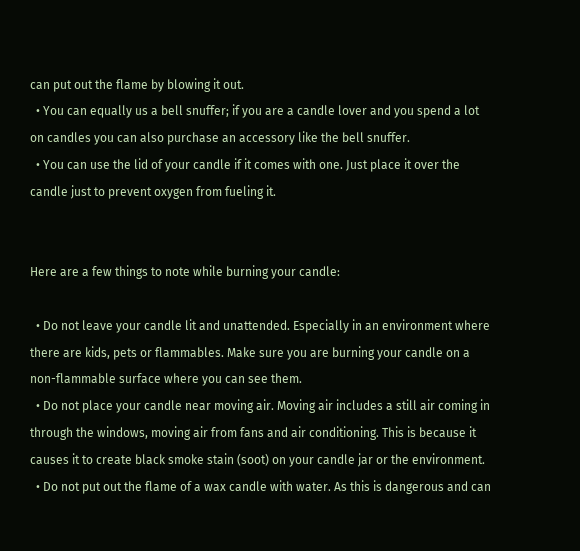can put out the flame by blowing it out.
  • You can equally us a bell snuffer; if you are a candle lover and you spend a lot on candles you can also purchase an accessory like the bell snuffer.
  • You can use the lid of your candle if it comes with one. Just place it over the candle just to prevent oxygen from fueling it.


Here are a few things to note while burning your candle:

  • Do not leave your candle lit and unattended. Especially in an environment where there are kids, pets or flammables. Make sure you are burning your candle on a non-flammable surface where you can see them.
  • Do not place your candle near moving air. Moving air includes a still air coming in through the windows, moving air from fans and air conditioning. This is because it causes it to create black smoke stain (soot) on your candle jar or the environment.
  • Do not put out the flame of a wax candle with water. As this is dangerous and can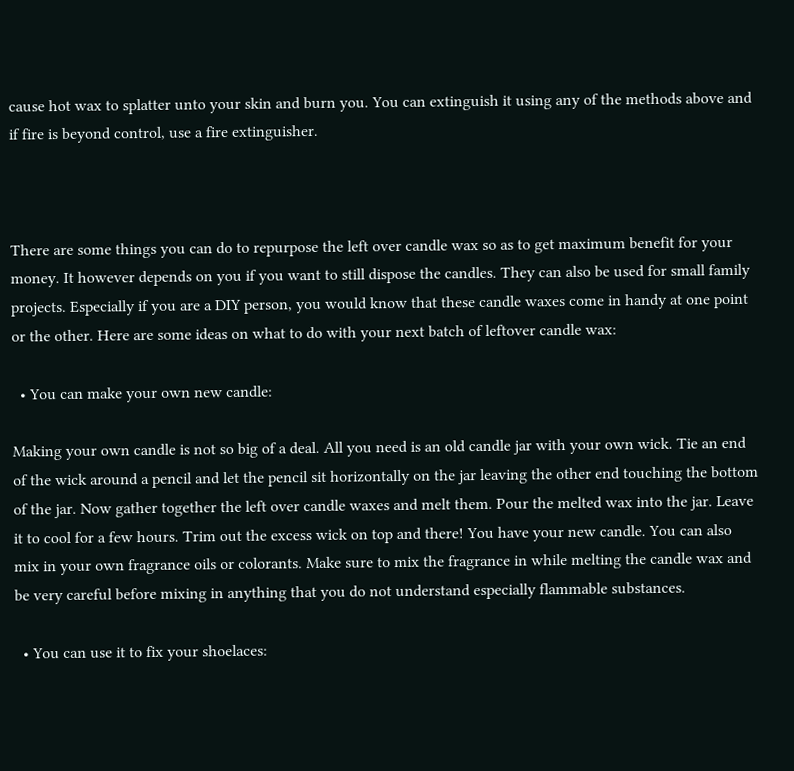cause hot wax to splatter unto your skin and burn you. You can extinguish it using any of the methods above and if fire is beyond control, use a fire extinguisher.



There are some things you can do to repurpose the left over candle wax so as to get maximum benefit for your money. It however depends on you if you want to still dispose the candles. They can also be used for small family projects. Especially if you are a DIY person, you would know that these candle waxes come in handy at one point or the other. Here are some ideas on what to do with your next batch of leftover candle wax:

  • You can make your own new candle:

Making your own candle is not so big of a deal. All you need is an old candle jar with your own wick. Tie an end of the wick around a pencil and let the pencil sit horizontally on the jar leaving the other end touching the bottom of the jar. Now gather together the left over candle waxes and melt them. Pour the melted wax into the jar. Leave it to cool for a few hours. Trim out the excess wick on top and there! You have your new candle. You can also mix in your own fragrance oils or colorants. Make sure to mix the fragrance in while melting the candle wax and be very careful before mixing in anything that you do not understand especially flammable substances.

  • You can use it to fix your shoelaces: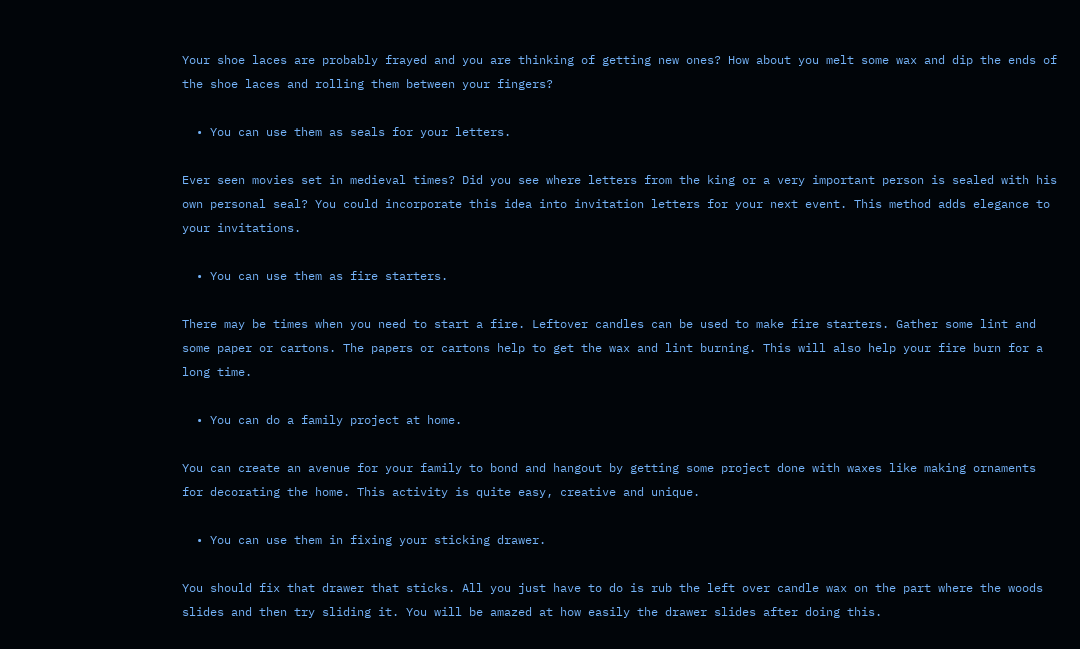Your shoe laces are probably frayed and you are thinking of getting new ones? How about you melt some wax and dip the ends of the shoe laces and rolling them between your fingers?

  • You can use them as seals for your letters.

Ever seen movies set in medieval times? Did you see where letters from the king or a very important person is sealed with his own personal seal? You could incorporate this idea into invitation letters for your next event. This method adds elegance to your invitations.

  • You can use them as fire starters.

There may be times when you need to start a fire. Leftover candles can be used to make fire starters. Gather some lint and some paper or cartons. The papers or cartons help to get the wax and lint burning. This will also help your fire burn for a long time.

  • You can do a family project at home.

You can create an avenue for your family to bond and hangout by getting some project done with waxes like making ornaments for decorating the home. This activity is quite easy, creative and unique.

  • You can use them in fixing your sticking drawer.

You should fix that drawer that sticks. All you just have to do is rub the left over candle wax on the part where the woods slides and then try sliding it. You will be amazed at how easily the drawer slides after doing this.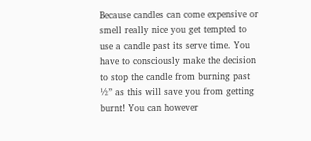Because candles can come expensive or smell really nice you get tempted to use a candle past its serve time. You have to consciously make the decision to stop the candle from burning past ½” as this will save you from getting burnt! You can however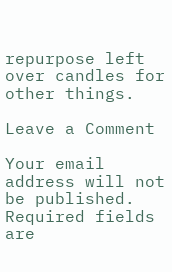repurpose left over candles for other things.

Leave a Comment

Your email address will not be published. Required fields are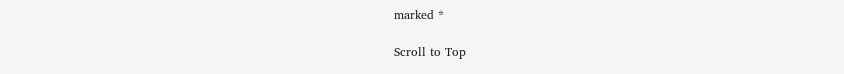marked *

Scroll to Top